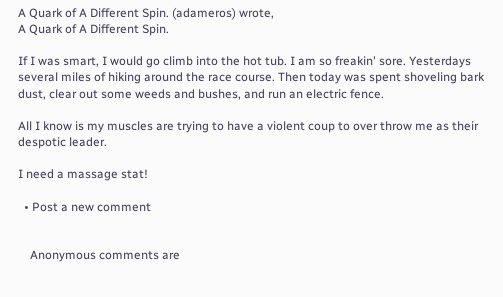A Quark of A Different Spin. (adameros) wrote,
A Quark of A Different Spin.

If I was smart, I would go climb into the hot tub. I am so freakin' sore. Yesterdays several miles of hiking around the race course. Then today was spent shoveling bark dust, clear out some weeds and bushes, and run an electric fence.

All I know is my muscles are trying to have a violent coup to over throw me as their despotic leader.

I need a massage stat!

  • Post a new comment


    Anonymous comments are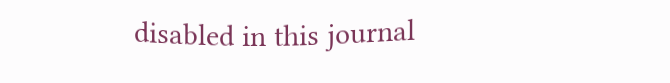disabled in this journal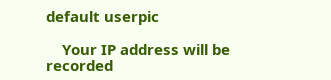default userpic

    Your IP address will be recorded